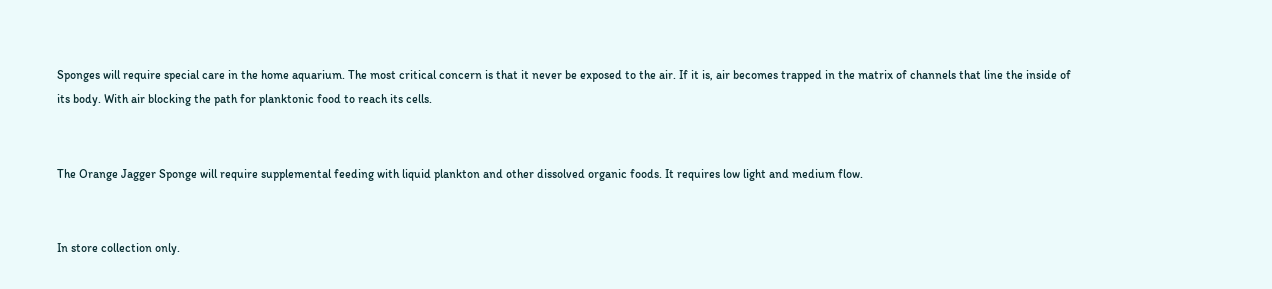Sponges will require special care in the home aquarium. The most critical concern is that it never be exposed to the air. If it is, air becomes trapped in the matrix of channels that line the inside of its body. With air blocking the path for planktonic food to reach its cells.


The Orange Jagger Sponge will require supplemental feeding with liquid plankton and other dissolved organic foods. It requires low light and medium flow.


In store collection only.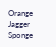Orange Jagger Sponge